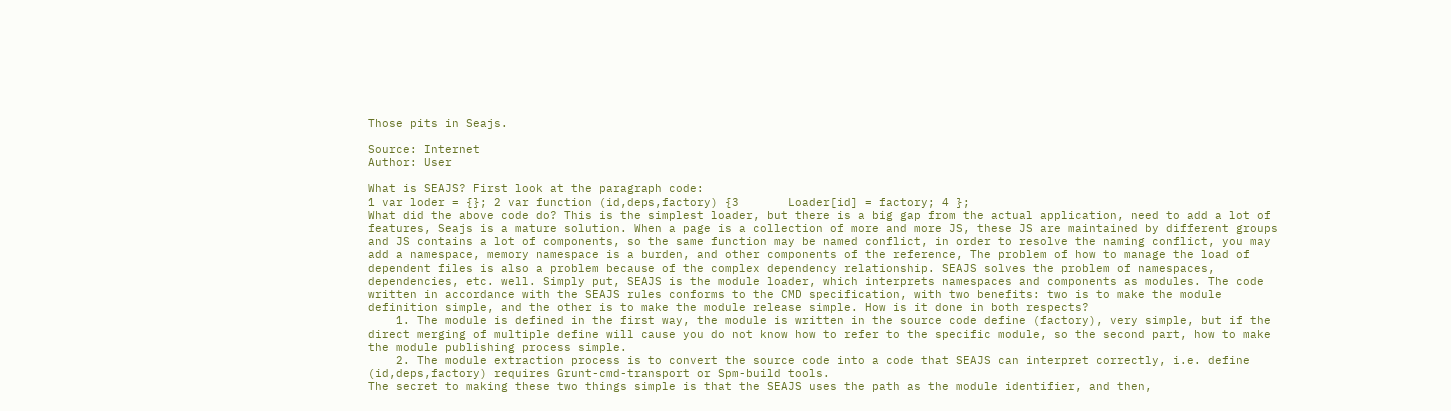Those pits in Seajs.

Source: Internet
Author: User

What is SEAJS? First look at the paragraph code:
1 var loder = {}; 2 var function (id,deps,factory) {3       Loader[id] = factory; 4 };
What did the above code do? This is the simplest loader, but there is a big gap from the actual application, need to add a lot of features, Seajs is a mature solution. When a page is a collection of more and more JS, these JS are maintained by different groups and JS contains a lot of components, so the same function may be named conflict, in order to resolve the naming conflict, you may add a namespace, memory namespace is a burden, and other components of the reference, The problem of how to manage the load of dependent files is also a problem because of the complex dependency relationship. SEAJS solves the problem of namespaces, dependencies, etc. well. Simply put, SEAJS is the module loader, which interprets namespaces and components as modules. The code written in accordance with the SEAJS rules conforms to the CMD specification, with two benefits: two is to make the module definition simple, and the other is to make the module release simple. How is it done in both respects?
    1. The module is defined in the first way, the module is written in the source code define (factory), very simple, but if the direct merging of multiple define will cause you do not know how to refer to the specific module, so the second part, how to make the module publishing process simple.
    2. The module extraction process is to convert the source code into a code that SEAJS can interpret correctly, i.e. define (id,deps,factory) requires Grunt-cmd-transport or Spm-build tools.
The secret to making these two things simple is that the SEAJS uses the path as the module identifier, and then,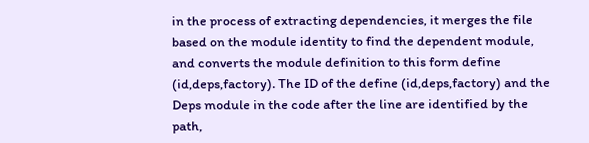in the process of extracting dependencies, it merges the file based on the module identity to find the dependent module, and converts the module definition to this form define (id,deps,factory). The ID of the define (id,deps,factory) and the Deps module in the code after the line are identified by the path,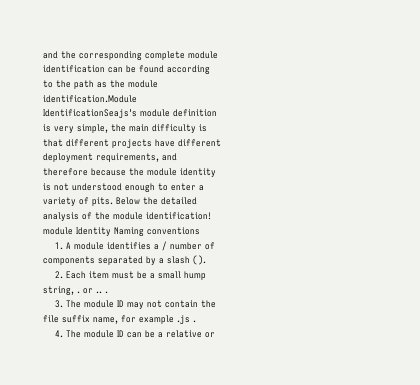and the corresponding complete module identification can be found according to the path as the module identification.Module IdentificationSeajs's module definition is very simple, the main difficulty is that different projects have different deployment requirements, and therefore because the module identity is not understood enough to enter a variety of pits. Below the detailed analysis of the module identification! module Identity Naming conventions
    1. A module identifies a / number of components separated by a slash ().
    2. Each item must be a small hump string, . or .. .
    3. The module ID may not contain the file suffix name, for example .js .
    4. The module ID can be a relative or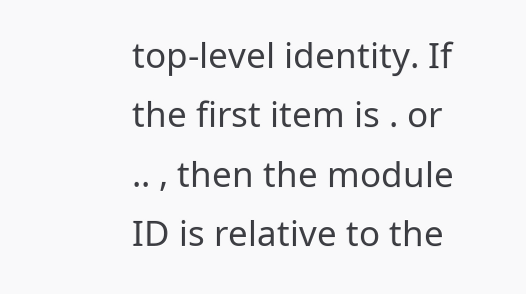top-level identity. If the first item is . or .. , then the module ID is relative to the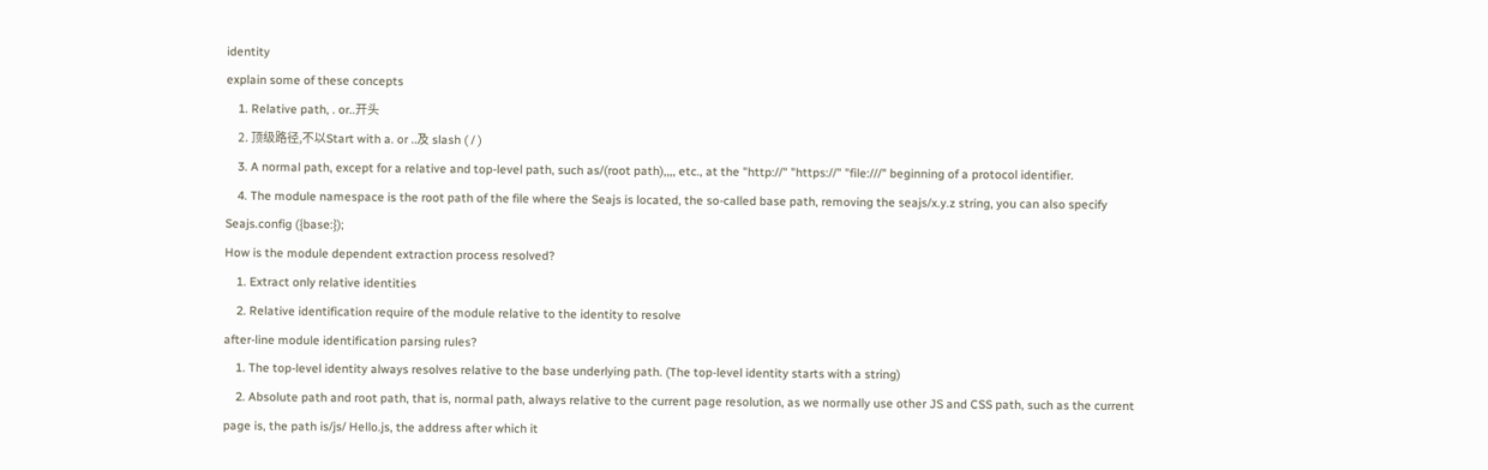identity
explain some of these concepts
    1. Relative path, . or..开头
    2. 顶级路径,不以Start with a. or ..及 slash ( / )
    3. A normal path, except for a relative and top-level path, such as/(root path),,,, etc., at the "http://" "https://" "file:///" beginning of a protocol identifier.
    4. The module namespace is the root path of the file where the Seajs is located, the so-called base path, removing the seajs/x.y.z string, you can also specify Seajs.config ({base:});
How is the module dependent extraction process resolved?
    1. Extract only relative identities
    2. Relative identification require of the module relative to the identity to resolve
after-line module identification parsing rules?
    1. The top-level identity always resolves relative to the base underlying path. (The top-level identity starts with a string)
    2. Absolute path and root path, that is, normal path, always relative to the current page resolution, as we normally use other JS and CSS path, such as the current page is, the path is/js/ Hello.js, the address after which it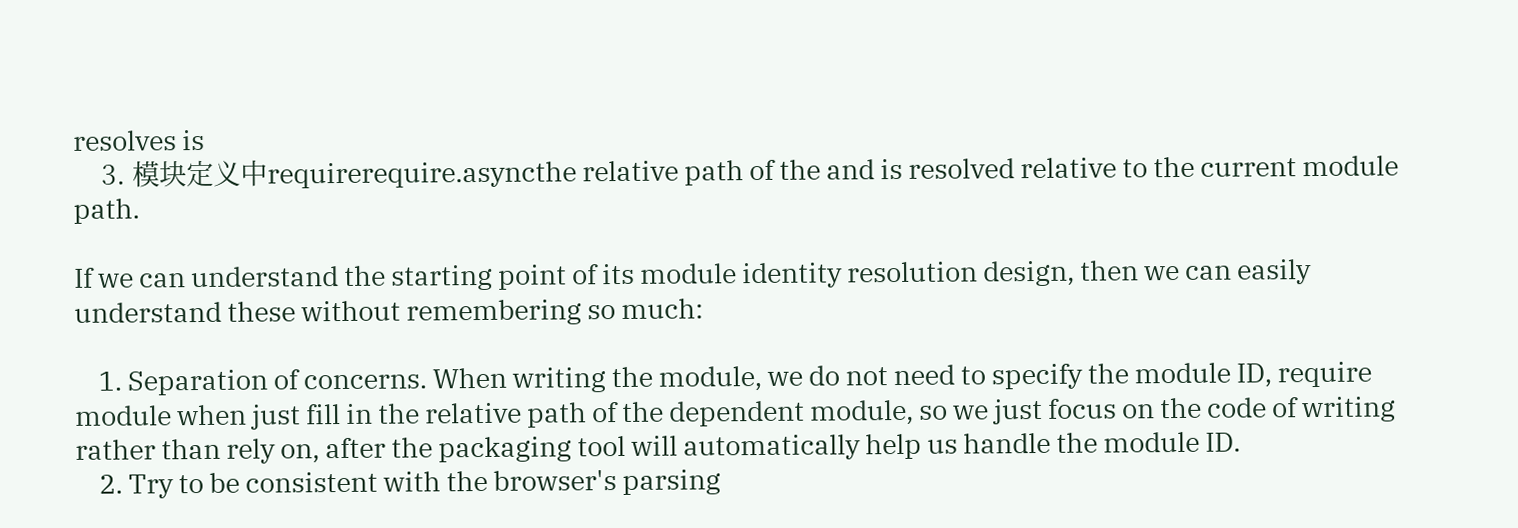resolves is
    3. 模块定义中requirerequire.asyncthe relative path of the and is resolved relative to the current module path.

If we can understand the starting point of its module identity resolution design, then we can easily understand these without remembering so much:

    1. Separation of concerns. When writing the module, we do not need to specify the module ID, require module when just fill in the relative path of the dependent module, so we just focus on the code of writing rather than rely on, after the packaging tool will automatically help us handle the module ID.
    2. Try to be consistent with the browser's parsing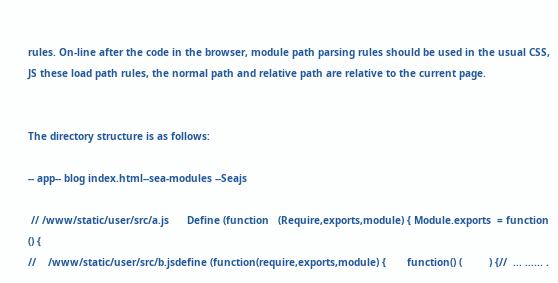rules. On-line after the code in the browser, module path parsing rules should be used in the usual CSS, JS these load path rules, the normal path and relative path are relative to the current page.


The directory structure is as follows:

-- app-- blog index.html--sea-modules --Seajs

 // /www/static/user/src/a.js      Define (function   (Require,exports,module) { Module.exports  = function   () {
//    /www/static/user/src/b.jsdefine (function(require,exports,module) {       function() (         ) {//  ... ...... .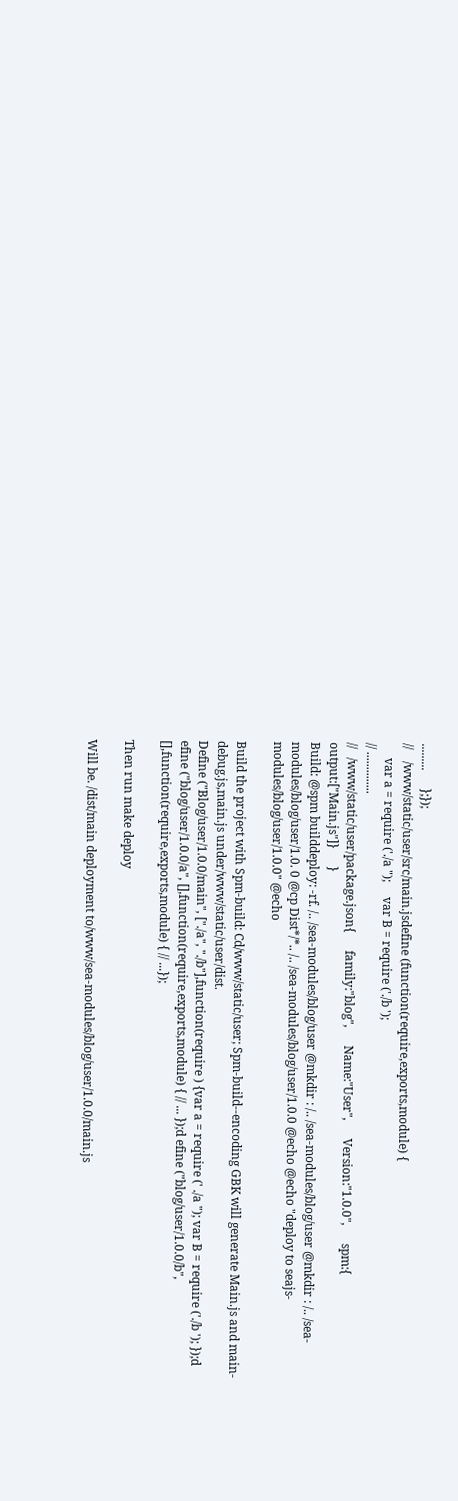.........      };});
//    /www/static/user/src/main.jsdefine (function(require,exports,module) {
     var a = require ('./a ");     var B = require ('./b ');
// ..............
//   /www/static/user/package.json{      family:"blog",      Name:"User",      Version:"1.0.0",      spm:{            output:["Main.js"]}      }
Build: @spm builddeploy: -rf. /.. /sea-modules/blog/user @mkdir : /.. /sea-modules/blog/user @mkdir : /.. /sea-modules/blog/user/1.0. 0 @cp Dist*/*.. /.. /sea-modules/blog/user/1.0.0 @echo @echo "deploy to seajs-modules/blog/user/1.0.0" @echo

Build the project with Spm-build: Cd/www/static/user; Spm-build--encoding GBK will generate Main.js and main-debug.js,main.js under/www/static/user/dist.
Define ("Blog/user/1.0.0/main", ["./a", "./b"],function(require ) {var a = require (' ./a "); var B = require ('./b '); });d efine ("blog/user/1.0.0/a", [],function(require,exports,module) { // ... });d efine ("blog/user/1.0.0/b", [],function(require,exports,module) { // ...});

Then run make deploy

Will be. /dist/main deployment to/www/sea-modules/blog/user/1.0.0/main.js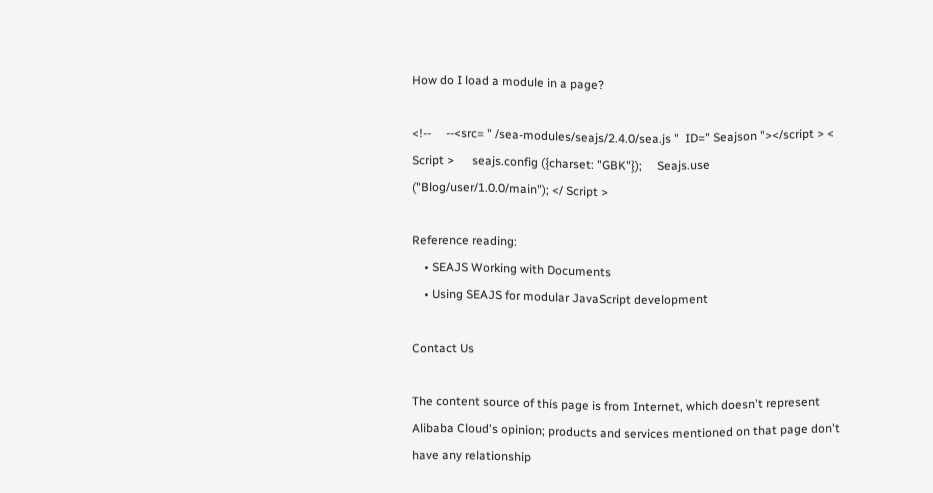How do I load a module in a page?

<!--     --<src= " /sea-modules/seajs/2.4.0/sea.js "  ID=" Seajson "></script > < Script >      seajs.config ({charset: "GBK"});     Seajs.use ("Blog/user/1.0.0/main"); </ Script >

Reference reading:
    • SEAJS Working with Documents
    • Using SEAJS for modular JavaScript development

Contact Us

The content source of this page is from Internet, which doesn't represent Alibaba Cloud's opinion; products and services mentioned on that page don't have any relationship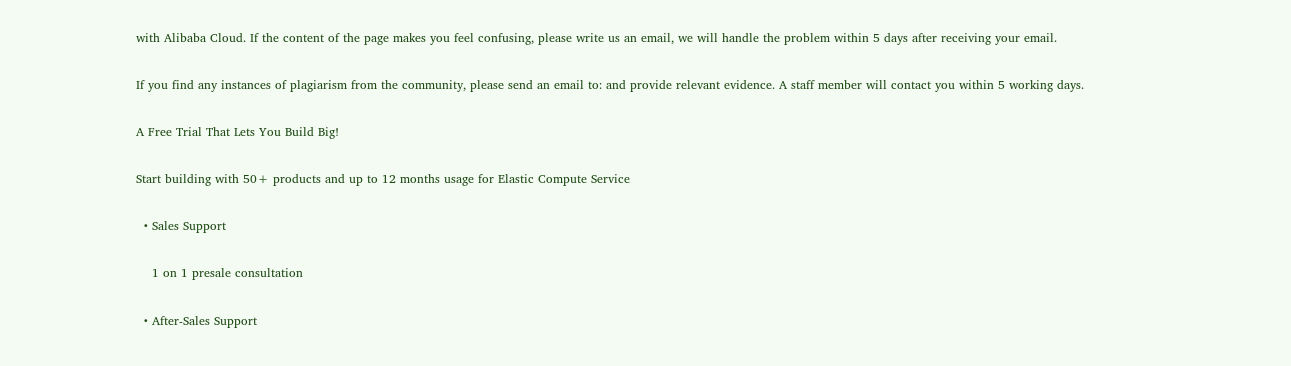with Alibaba Cloud. If the content of the page makes you feel confusing, please write us an email, we will handle the problem within 5 days after receiving your email.

If you find any instances of plagiarism from the community, please send an email to: and provide relevant evidence. A staff member will contact you within 5 working days.

A Free Trial That Lets You Build Big!

Start building with 50+ products and up to 12 months usage for Elastic Compute Service

  • Sales Support

    1 on 1 presale consultation

  • After-Sales Support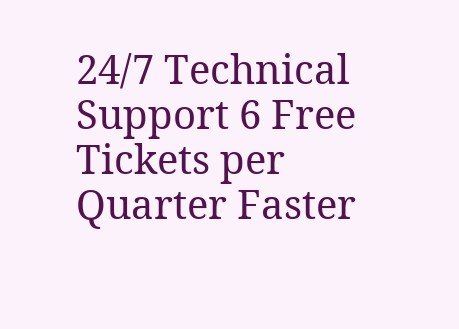24/7 Technical Support 6 Free Tickets per Quarter Faster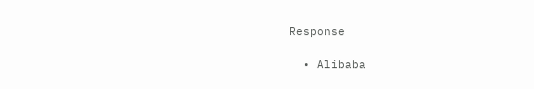Response

  • Alibaba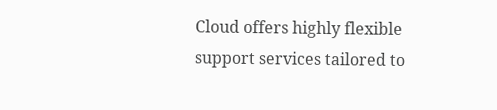Cloud offers highly flexible support services tailored to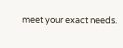meet your exact needs.